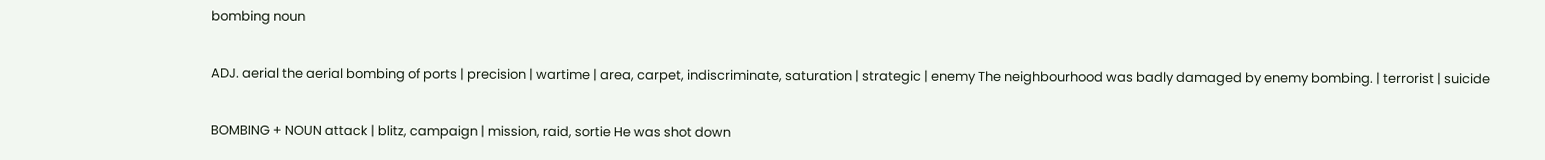bombing noun

ADJ. aerial the aerial bombing of ports | precision | wartime | area, carpet, indiscriminate, saturation | strategic | enemy The neighbourhood was badly damaged by enemy bombing. | terrorist | suicide

BOMBING + NOUN attack | blitz, campaign | mission, raid, sortie He was shot down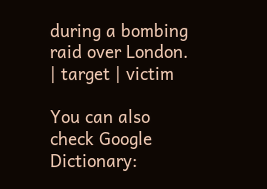during a bombing raid over London. | target | victim

You can also check Google Dictionary: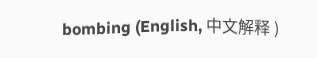bombing (English, 中文解释 )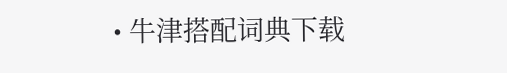• 牛津搭配词典下载